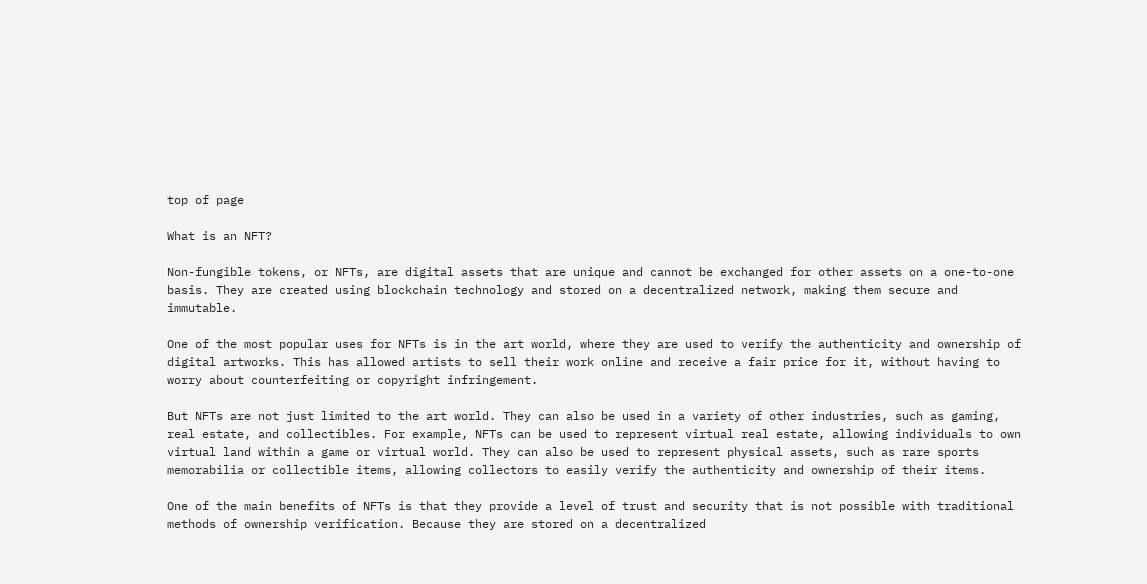top of page

What is an NFT?

Non-fungible tokens, or NFTs, are digital assets that are unique and cannot be exchanged for other assets on a one-to-one basis. They are created using blockchain technology and stored on a decentralized network, making them secure and immutable.

One of the most popular uses for NFTs is in the art world, where they are used to verify the authenticity and ownership of digital artworks. This has allowed artists to sell their work online and receive a fair price for it, without having to worry about counterfeiting or copyright infringement.

But NFTs are not just limited to the art world. They can also be used in a variety of other industries, such as gaming, real estate, and collectibles. For example, NFTs can be used to represent virtual real estate, allowing individuals to own virtual land within a game or virtual world. They can also be used to represent physical assets, such as rare sports memorabilia or collectible items, allowing collectors to easily verify the authenticity and ownership of their items.

One of the main benefits of NFTs is that they provide a level of trust and security that is not possible with traditional methods of ownership verification. Because they are stored on a decentralized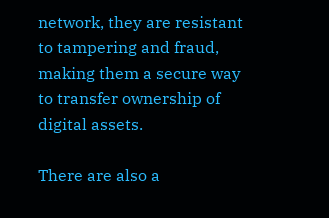network, they are resistant to tampering and fraud, making them a secure way to transfer ownership of digital assets.

There are also a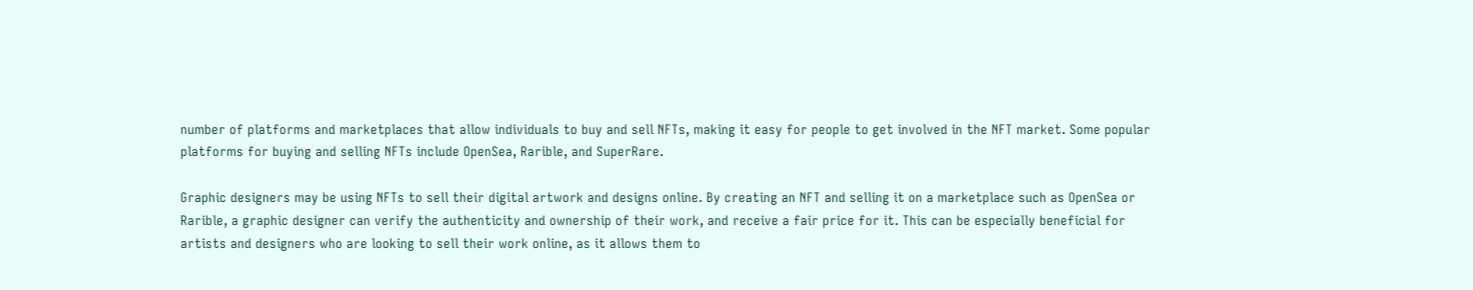number of platforms and marketplaces that allow individuals to buy and sell NFTs, making it easy for people to get involved in the NFT market. Some popular platforms for buying and selling NFTs include OpenSea, Rarible, and SuperRare.

Graphic designers may be using NFTs to sell their digital artwork and designs online. By creating an NFT and selling it on a marketplace such as OpenSea or Rarible, a graphic designer can verify the authenticity and ownership of their work, and receive a fair price for it. This can be especially beneficial for artists and designers who are looking to sell their work online, as it allows them to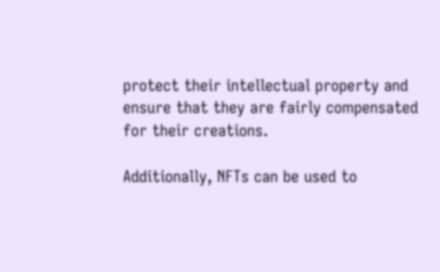protect their intellectual property and ensure that they are fairly compensated for their creations.

Additionally, NFTs can be used to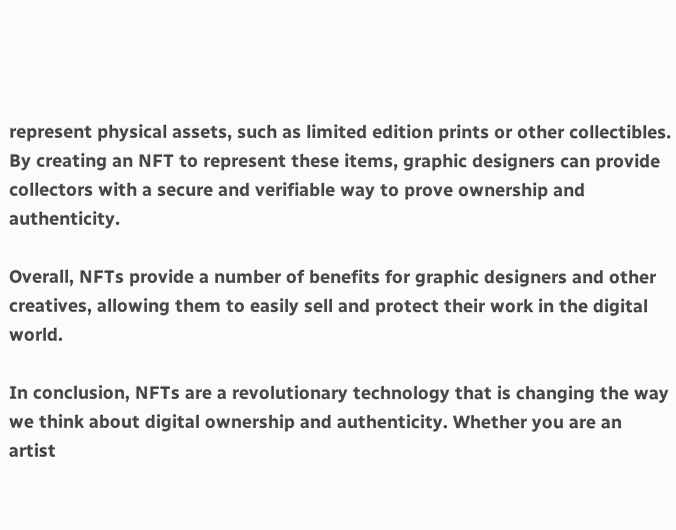represent physical assets, such as limited edition prints or other collectibles. By creating an NFT to represent these items, graphic designers can provide collectors with a secure and verifiable way to prove ownership and authenticity.

Overall, NFTs provide a number of benefits for graphic designers and other creatives, allowing them to easily sell and protect their work in the digital world.

In conclusion, NFTs are a revolutionary technology that is changing the way we think about digital ownership and authenticity. Whether you are an artist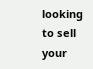looking to sell your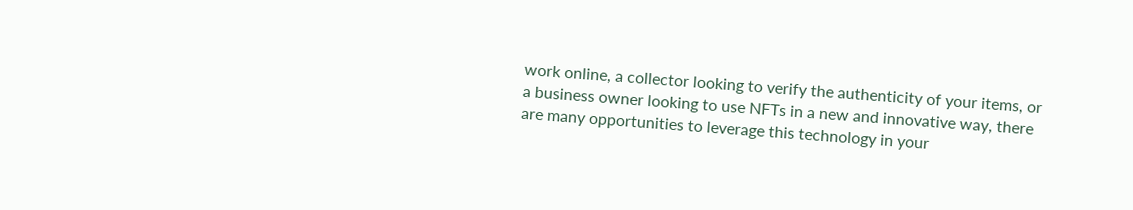work online, a collector looking to verify the authenticity of your items, or a business owner looking to use NFTs in a new and innovative way, there are many opportunities to leverage this technology in your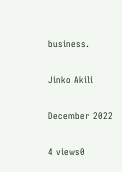business.

Jinko Akili

December 2022

4 views0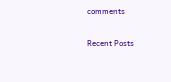comments

Recent Posts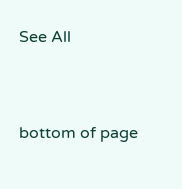See All


bottom of page